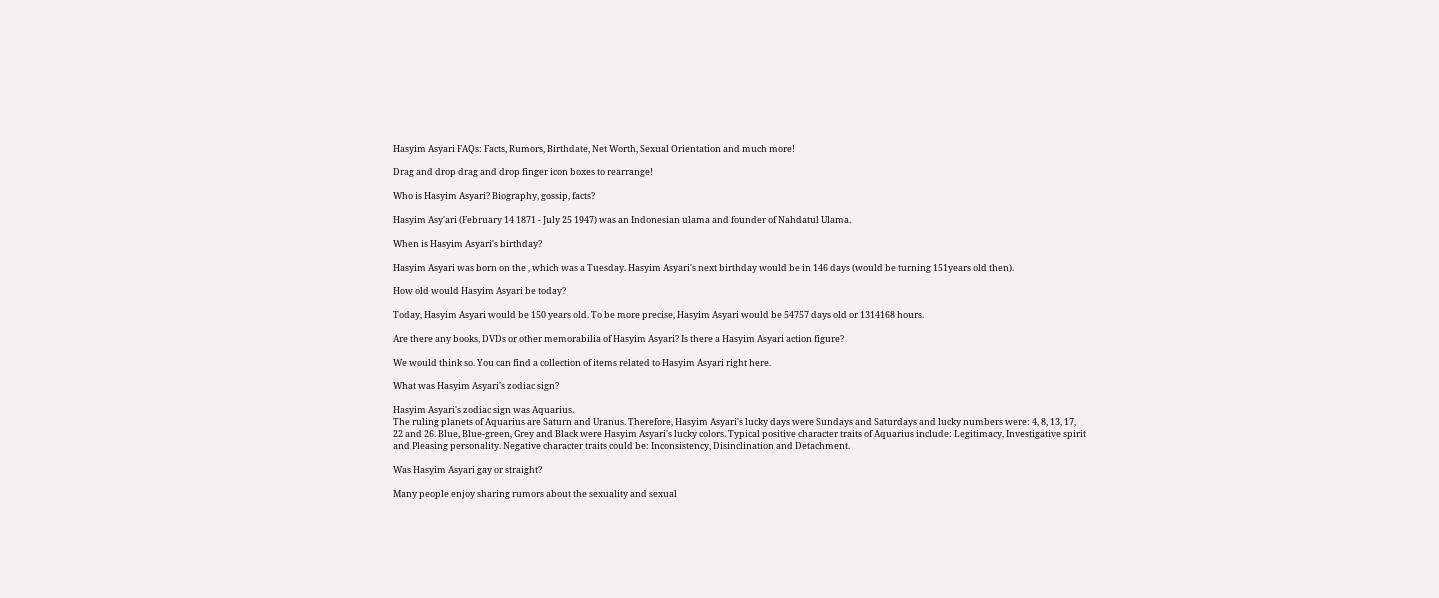Hasyim Asyari FAQs: Facts, Rumors, Birthdate, Net Worth, Sexual Orientation and much more!

Drag and drop drag and drop finger icon boxes to rearrange!

Who is Hasyim Asyari? Biography, gossip, facts?

Hasyim Asy'ari (February 14 1871 - July 25 1947) was an Indonesian ulama and founder of Nahdatul Ulama.

When is Hasyim Asyari's birthday?

Hasyim Asyari was born on the , which was a Tuesday. Hasyim Asyari's next birthday would be in 146 days (would be turning 151years old then).

How old would Hasyim Asyari be today?

Today, Hasyim Asyari would be 150 years old. To be more precise, Hasyim Asyari would be 54757 days old or 1314168 hours.

Are there any books, DVDs or other memorabilia of Hasyim Asyari? Is there a Hasyim Asyari action figure?

We would think so. You can find a collection of items related to Hasyim Asyari right here.

What was Hasyim Asyari's zodiac sign?

Hasyim Asyari's zodiac sign was Aquarius.
The ruling planets of Aquarius are Saturn and Uranus. Therefore, Hasyim Asyari's lucky days were Sundays and Saturdays and lucky numbers were: 4, 8, 13, 17, 22 and 26. Blue, Blue-green, Grey and Black were Hasyim Asyari's lucky colors. Typical positive character traits of Aquarius include: Legitimacy, Investigative spirit and Pleasing personality. Negative character traits could be: Inconsistency, Disinclination and Detachment.

Was Hasyim Asyari gay or straight?

Many people enjoy sharing rumors about the sexuality and sexual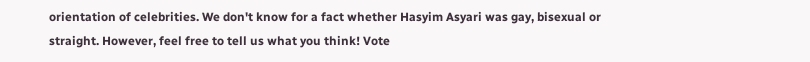orientation of celebrities. We don't know for a fact whether Hasyim Asyari was gay, bisexual or straight. However, feel free to tell us what you think! Vote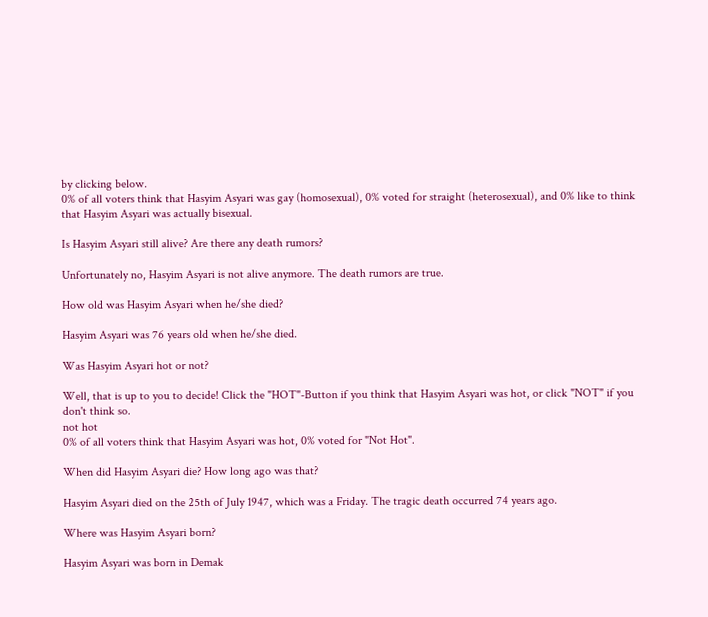by clicking below.
0% of all voters think that Hasyim Asyari was gay (homosexual), 0% voted for straight (heterosexual), and 0% like to think that Hasyim Asyari was actually bisexual.

Is Hasyim Asyari still alive? Are there any death rumors?

Unfortunately no, Hasyim Asyari is not alive anymore. The death rumors are true.

How old was Hasyim Asyari when he/she died?

Hasyim Asyari was 76 years old when he/she died.

Was Hasyim Asyari hot or not?

Well, that is up to you to decide! Click the "HOT"-Button if you think that Hasyim Asyari was hot, or click "NOT" if you don't think so.
not hot
0% of all voters think that Hasyim Asyari was hot, 0% voted for "Not Hot".

When did Hasyim Asyari die? How long ago was that?

Hasyim Asyari died on the 25th of July 1947, which was a Friday. The tragic death occurred 74 years ago.

Where was Hasyim Asyari born?

Hasyim Asyari was born in Demak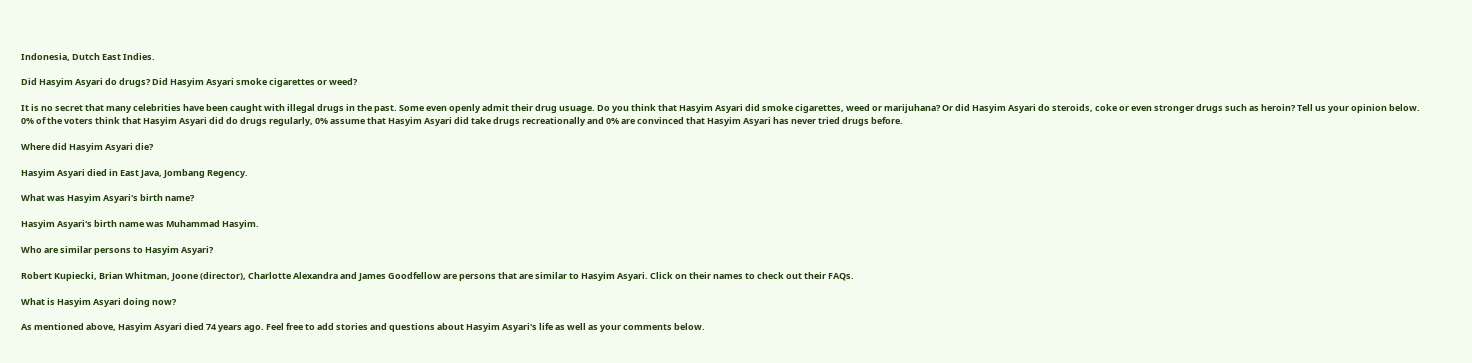Indonesia, Dutch East Indies.

Did Hasyim Asyari do drugs? Did Hasyim Asyari smoke cigarettes or weed?

It is no secret that many celebrities have been caught with illegal drugs in the past. Some even openly admit their drug usuage. Do you think that Hasyim Asyari did smoke cigarettes, weed or marijuhana? Or did Hasyim Asyari do steroids, coke or even stronger drugs such as heroin? Tell us your opinion below.
0% of the voters think that Hasyim Asyari did do drugs regularly, 0% assume that Hasyim Asyari did take drugs recreationally and 0% are convinced that Hasyim Asyari has never tried drugs before.

Where did Hasyim Asyari die?

Hasyim Asyari died in East Java, Jombang Regency.

What was Hasyim Asyari's birth name?

Hasyim Asyari's birth name was Muhammad Hasyim.

Who are similar persons to Hasyim Asyari?

Robert Kupiecki, Brian Whitman, Joone (director), Charlotte Alexandra and James Goodfellow are persons that are similar to Hasyim Asyari. Click on their names to check out their FAQs.

What is Hasyim Asyari doing now?

As mentioned above, Hasyim Asyari died 74 years ago. Feel free to add stories and questions about Hasyim Asyari's life as well as your comments below.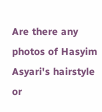Are there any photos of Hasyim Asyari's hairstyle or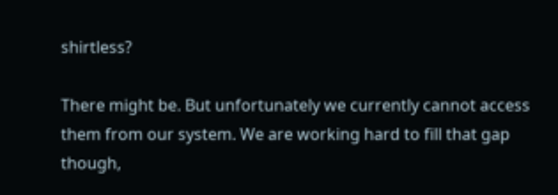shirtless?

There might be. But unfortunately we currently cannot access them from our system. We are working hard to fill that gap though,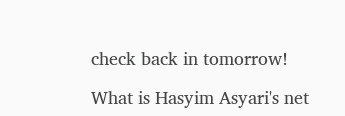check back in tomorrow!

What is Hasyim Asyari's net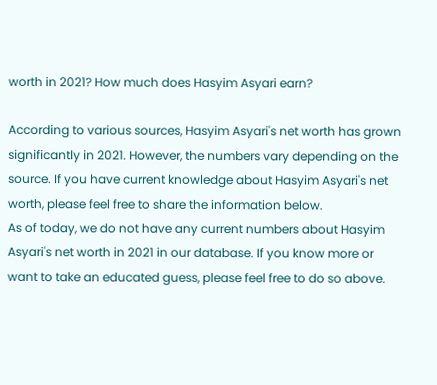worth in 2021? How much does Hasyim Asyari earn?

According to various sources, Hasyim Asyari's net worth has grown significantly in 2021. However, the numbers vary depending on the source. If you have current knowledge about Hasyim Asyari's net worth, please feel free to share the information below.
As of today, we do not have any current numbers about Hasyim Asyari's net worth in 2021 in our database. If you know more or want to take an educated guess, please feel free to do so above.